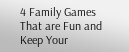4 Family Games That are Fun and Keep Your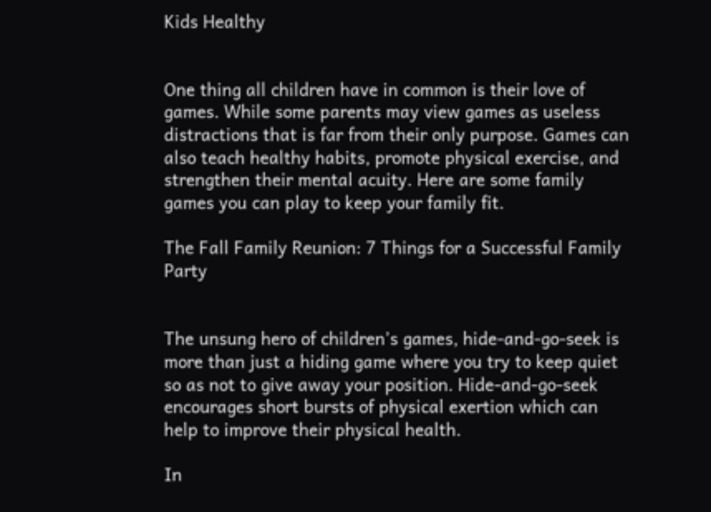Kids Healthy


One thing all children have in common is their love of games. While some parents may view games as useless distractions that is far from their only purpose. Games can also teach healthy habits, promote physical exercise, and strengthen their mental acuity. Here are some family games you can play to keep your family fit.

The Fall Family Reunion: 7 Things for a Successful Family Party


The unsung hero of children’s games, hide-and-go-seek is more than just a hiding game where you try to keep quiet so as not to give away your position. Hide-and-go-seek encourages short bursts of physical exertion which can help to improve their physical health.

In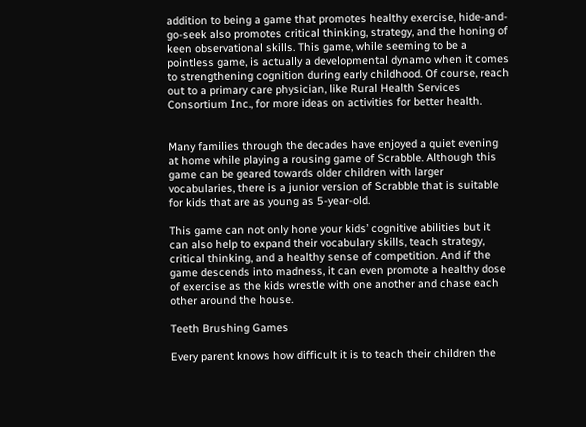addition to being a game that promotes healthy exercise, hide-and-go-seek also promotes critical thinking, strategy, and the honing of keen observational skills. This game, while seeming to be a pointless game, is actually a developmental dynamo when it comes to strengthening cognition during early childhood. Of course, reach out to a primary care physician, like Rural Health Services Consortium Inc., for more ideas on activities for better health.


Many families through the decades have enjoyed a quiet evening at home while playing a rousing game of Scrabble. Although this game can be geared towards older children with larger vocabularies, there is a junior version of Scrabble that is suitable for kids that are as young as 5-year-old.

This game can not only hone your kids’ cognitive abilities but it can also help to expand their vocabulary skills, teach strategy, critical thinking, and a healthy sense of competition. And if the game descends into madness, it can even promote a healthy dose of exercise as the kids wrestle with one another and chase each other around the house.

Teeth Brushing Games

Every parent knows how difficult it is to teach their children the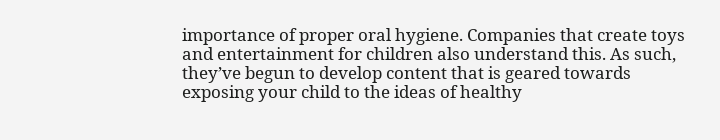importance of proper oral hygiene. Companies that create toys and entertainment for children also understand this. As such, they’ve begun to develop content that is geared towards exposing your child to the ideas of healthy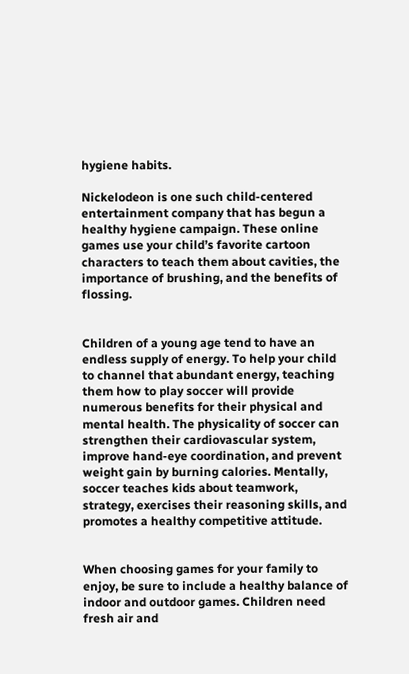hygiene habits.

Nickelodeon is one such child-centered entertainment company that has begun a healthy hygiene campaign. These online games use your child’s favorite cartoon characters to teach them about cavities, the importance of brushing, and the benefits of flossing.


Children of a young age tend to have an endless supply of energy. To help your child to channel that abundant energy, teaching them how to play soccer will provide numerous benefits for their physical and mental health. The physicality of soccer can strengthen their cardiovascular system, improve hand-eye coordination, and prevent weight gain by burning calories. Mentally, soccer teaches kids about teamwork, strategy, exercises their reasoning skills, and promotes a healthy competitive attitude.


When choosing games for your family to enjoy, be sure to include a healthy balance of indoor and outdoor games. Children need fresh air and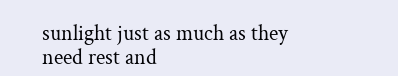sunlight just as much as they need rest and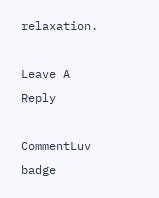relaxation.

Leave A Reply

CommentLuv badge